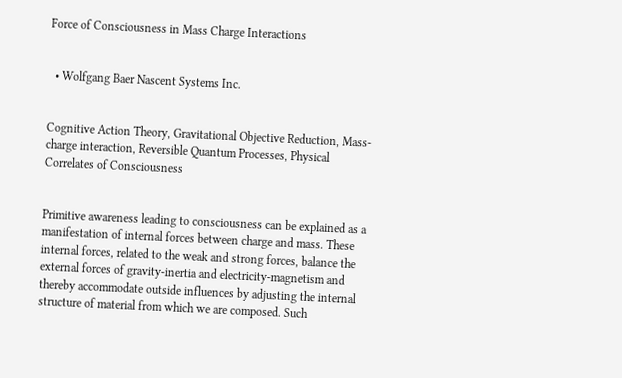Force of Consciousness in Mass Charge Interactions


  • Wolfgang Baer Nascent Systems Inc.


Cognitive Action Theory, Gravitational Objective Reduction, Mass-charge interaction, Reversible Quantum Processes, Physical Correlates of Consciousness


Primitive awareness leading to consciousness can be explained as a manifestation of internal forces between charge and mass. These internal forces, related to the weak and strong forces, balance the external forces of gravity-inertia and electricity-magnetism and thereby accommodate outside influences by adjusting the internal structure of material from which we are composed. Such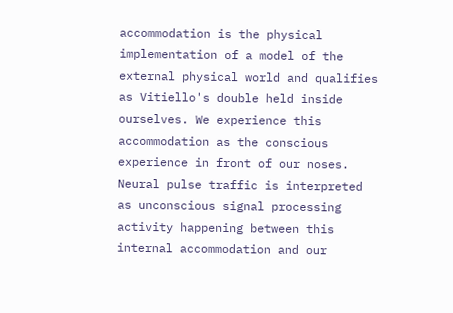accommodation is the physical implementation of a model of the external physical world and qualifies as Vitiello's double held inside ourselves. We experience this accommodation as the conscious experience in front of our noses. Neural pulse traffic is interpreted as unconscious signal processing activity happening between this internal accommodation and our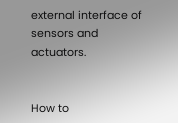external interface of sensors and actuators.


How to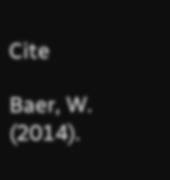Cite

Baer, W. (2014).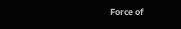Force of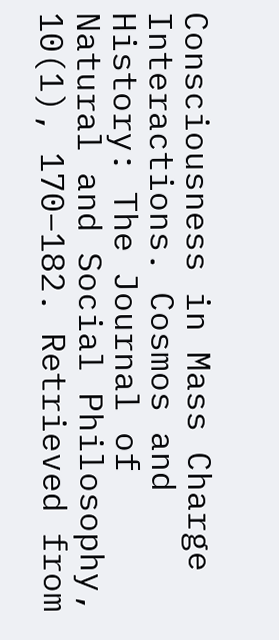Consciousness in Mass Charge Interactions. Cosmos and History: The Journal of Natural and Social Philosophy, 10(1), 170–182. Retrieved from